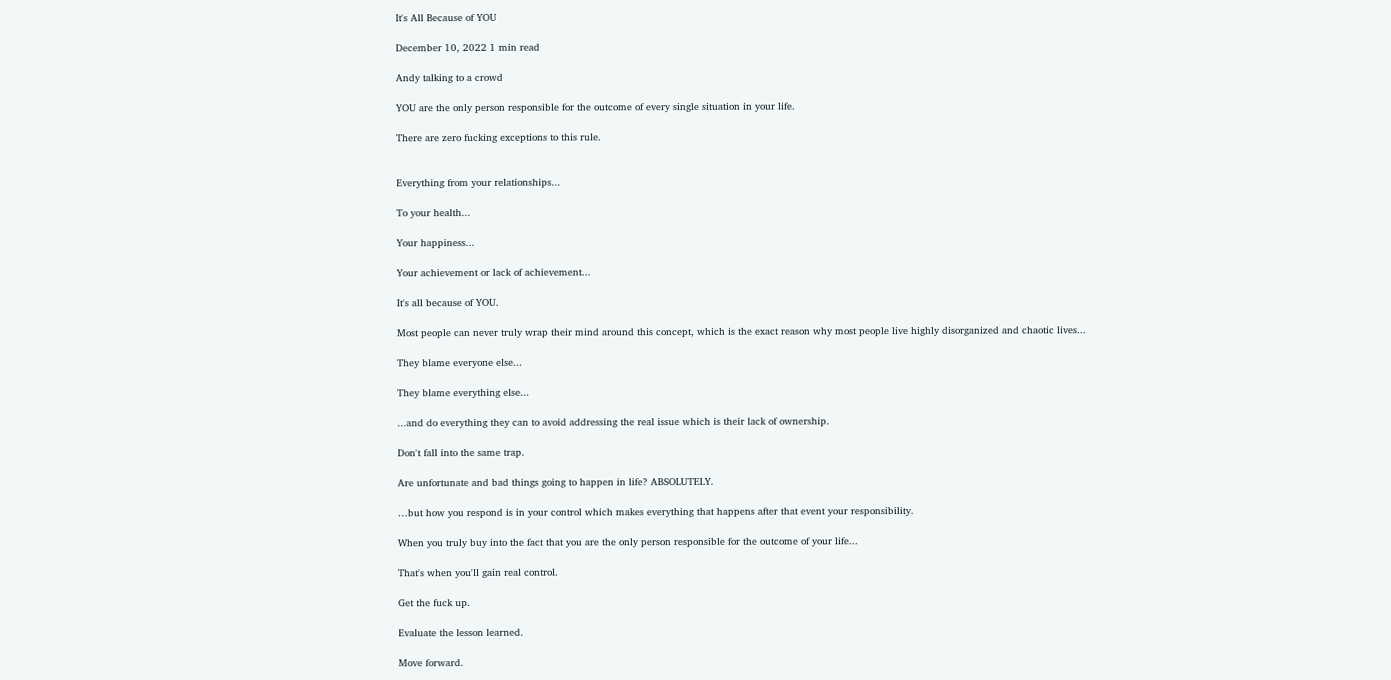It's All Because of YOU

December 10, 2022 1 min read

Andy talking to a crowd

YOU are the only person responsible for the outcome of every single situation in your life.

There are zero fucking exceptions to this rule.


Everything from your relationships...

To your health...

Your happiness...

Your achievement or lack of achievement...

It's all because of YOU.

Most people can never truly wrap their mind around this concept, which is the exact reason why most people live highly disorganized and chaotic lives...

They blame everyone else...

They blame everything else...

...and do everything they can to avoid addressing the real issue which is their lack of ownership.

Don't fall into the same trap.

Are unfortunate and bad things going to happen in life? ABSOLUTELY.

…but how you respond is in your control which makes everything that happens after that event your responsibility.

When you truly buy into the fact that you are the only person responsible for the outcome of your life...

That's when you'll gain real control.

Get the fuck up.

Evaluate the lesson learned.

Move forward.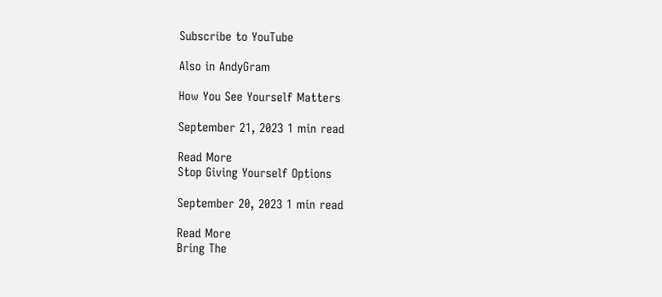Subscribe to YouTube

Also in AndyGram

How You See Yourself Matters

September 21, 2023 1 min read

Read More
Stop Giving Yourself Options

September 20, 2023 1 min read

Read More
Bring The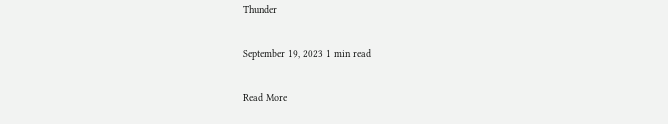Thunder

September 19, 2023 1 min read

Read More